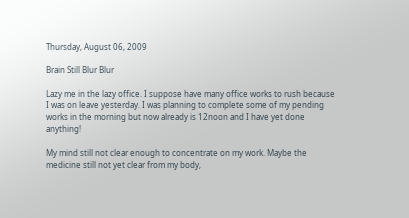Thursday, August 06, 2009

Brain Still Blur Blur

Lazy me in the lazy office. I suppose have many office works to rush because I was on leave yesterday. I was planning to complete some of my pending works in the morning but now already is 12noon and I have yet done anything!

My mind still not clear enough to concentrate on my work. Maybe the medicine still not yet clear from my body,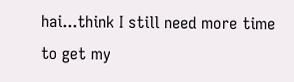hai...think I still need more time to get my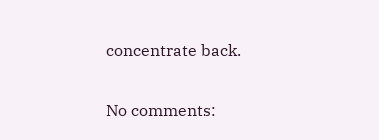concentrate back.

No comments: